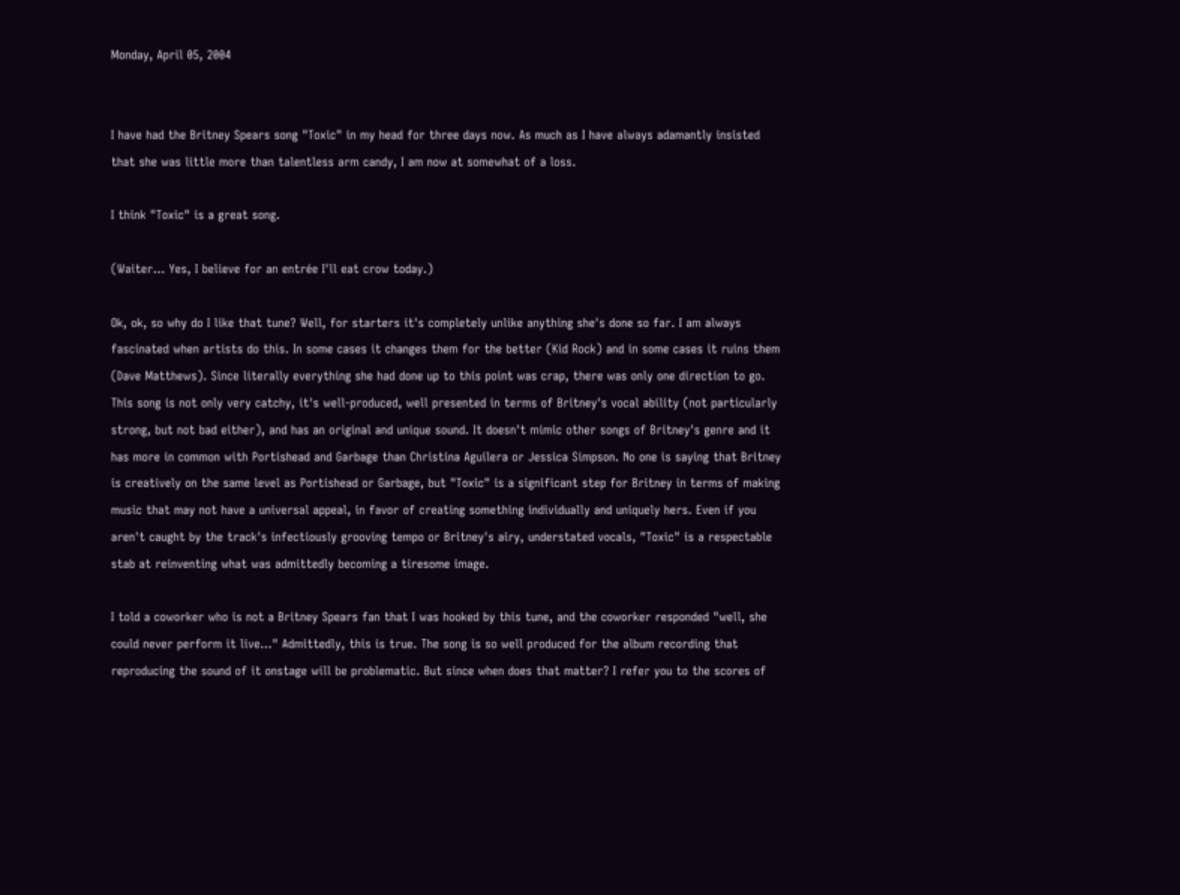Monday, April 05, 2004


I have had the Britney Spears song "Toxic" in my head for three days now. As much as I have always adamantly insisted that she was little more than talentless arm candy, I am now at somewhat of a loss.

I think "Toxic" is a great song.

(Waiter... Yes, I believe for an entrée I'll eat crow today.)

Ok, ok, so why do I like that tune? Well, for starters it's completely unlike anything she's done so far. I am always fascinated when artists do this. In some cases it changes them for the better (Kid Rock) and in some cases it ruins them (Dave Matthews). Since literally everything she had done up to this point was crap, there was only one direction to go. This song is not only very catchy, it's well-produced, well presented in terms of Britney's vocal ability (not particularly strong, but not bad either), and has an original and unique sound. It doesn't mimic other songs of Britney's genre and it has more in common with Portishead and Garbage than Christina Aguilera or Jessica Simpson. No one is saying that Britney is creatively on the same level as Portishead or Garbage, but "Toxic" is a significant step for Britney in terms of making music that may not have a universal appeal, in favor of creating something individually and uniquely hers. Even if you aren't caught by the track's infectiously grooving tempo or Britney's airy, understated vocals, "Toxic" is a respectable stab at reinventing what was admittedly becoming a tiresome image.

I told a coworker who is not a Britney Spears fan that I was hooked by this tune, and the coworker responded "well, she could never perform it live..." Admittedly, this is true. The song is so well produced for the album recording that reproducing the sound of it onstage will be problematic. But since when does that matter? I refer you to the scores of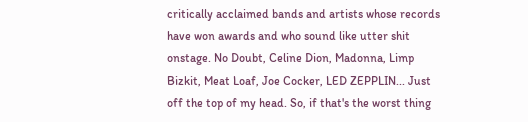critically acclaimed bands and artists whose records have won awards and who sound like utter shit onstage. No Doubt, Celine Dion, Madonna, Limp Bizkit, Meat Loaf, Joe Cocker, LED ZEPPLIN... Just off the top of my head. So, if that's the worst thing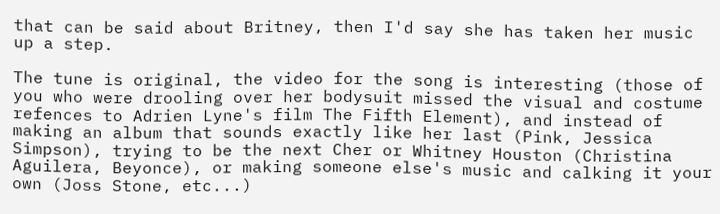that can be said about Britney, then I'd say she has taken her music up a step.

The tune is original, the video for the song is interesting (those of you who were drooling over her bodysuit missed the visual and costume refences to Adrien Lyne's film The Fifth Element), and instead of making an album that sounds exactly like her last (Pink, Jessica Simpson), trying to be the next Cher or Whitney Houston (Christina Aguilera, Beyonce), or making someone else's music and calking it your own (Joss Stone, etc...)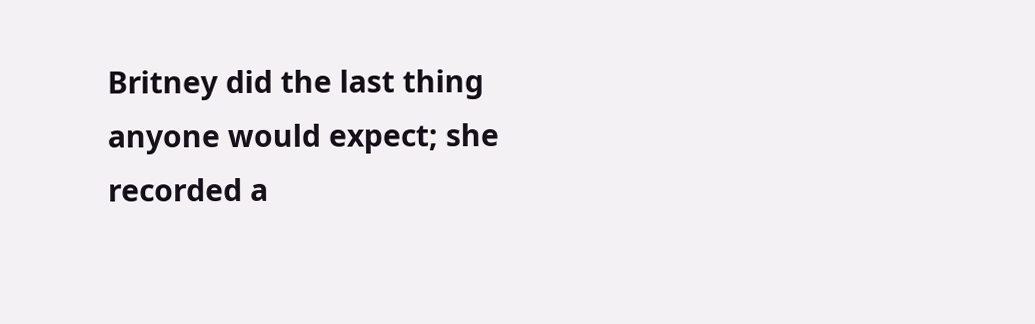Britney did the last thing anyone would expect; she recorded a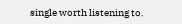single worth listening to.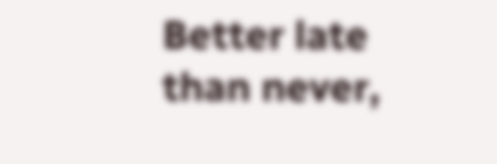Better late than never,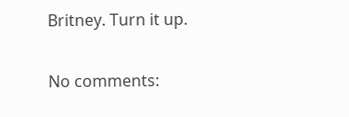Britney. Turn it up.

No comments: